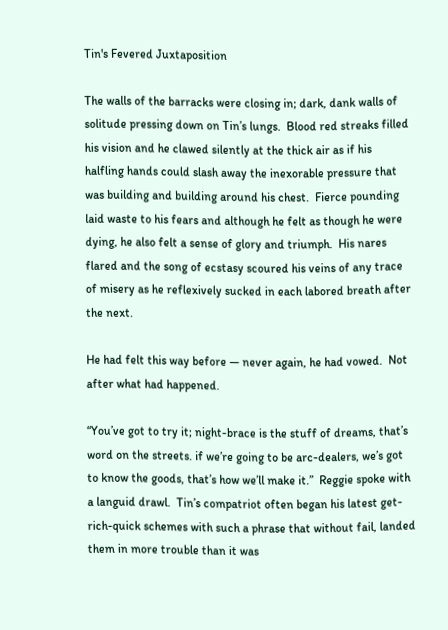Tin's Fevered Juxtaposition

The walls of the barracks were closing in; dark, dank walls of solitude pressing down on Tin’s lungs.  Blood red streaks filled his vision and he clawed silently at the thick air as if his halfling hands could slash away the inexorable pressure that was building and building around his chest.  Fierce pounding laid waste to his fears and although he felt as though he were dying, he also felt a sense of glory and triumph.  His nares flared and the song of ecstasy scoured his veins of any trace of misery as he reflexively sucked in each labored breath after the next.

He had felt this way before — never again, he had vowed.  Not after what had happened.

“You’ve got to try it; night-brace is the stuff of dreams, that’s word on the streets. if we’re going to be arc-dealers, we’s got to know the goods, that’s how we’ll make it.”  Reggie spoke with a languid drawl.  Tin’s compatriot often began his latest get-rich-quick schemes with such a phrase that without fail, landed them in more trouble than it was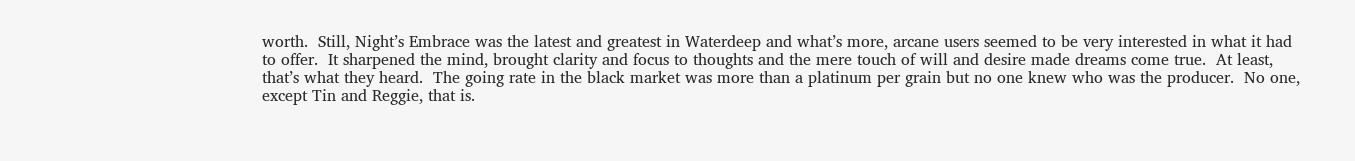worth.  Still, Night’s Embrace was the latest and greatest in Waterdeep and what’s more, arcane users seemed to be very interested in what it had to offer.  It sharpened the mind, brought clarity and focus to thoughts and the mere touch of will and desire made dreams come true.  At least, that’s what they heard.  The going rate in the black market was more than a platinum per grain but no one knew who was the producer.  No one, except Tin and Reggie, that is.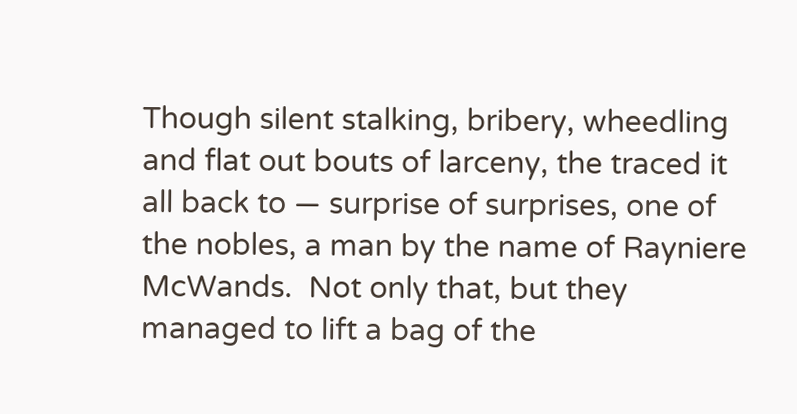Though silent stalking, bribery, wheedling and flat out bouts of larceny, the traced it all back to — surprise of surprises, one of the nobles, a man by the name of Rayniere McWands.  Not only that, but they managed to lift a bag of the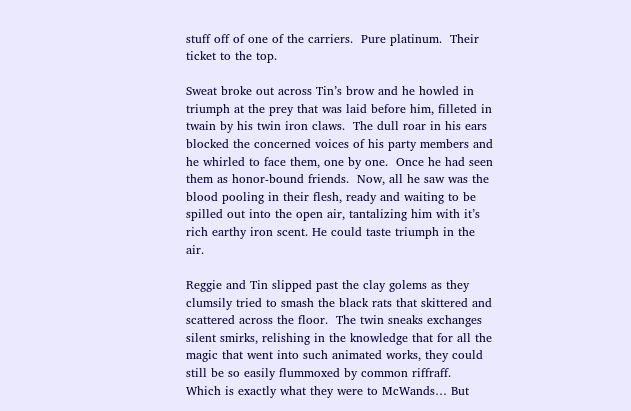stuff off of one of the carriers.  Pure platinum.  Their ticket to the top.

Sweat broke out across Tin’s brow and he howled in triumph at the prey that was laid before him, filleted in twain by his twin iron claws.  The dull roar in his ears blocked the concerned voices of his party members and he whirled to face them, one by one.  Once he had seen them as honor-bound friends.  Now, all he saw was the blood pooling in their flesh, ready and waiting to be spilled out into the open air, tantalizing him with it’s rich earthy iron scent. He could taste triumph in the air.

Reggie and Tin slipped past the clay golems as they clumsily tried to smash the black rats that skittered and scattered across the floor.  The twin sneaks exchanges silent smirks, relishing in the knowledge that for all the magic that went into such animated works, they could still be so easily flummoxed by common riffraff.  Which is exactly what they were to McWands… But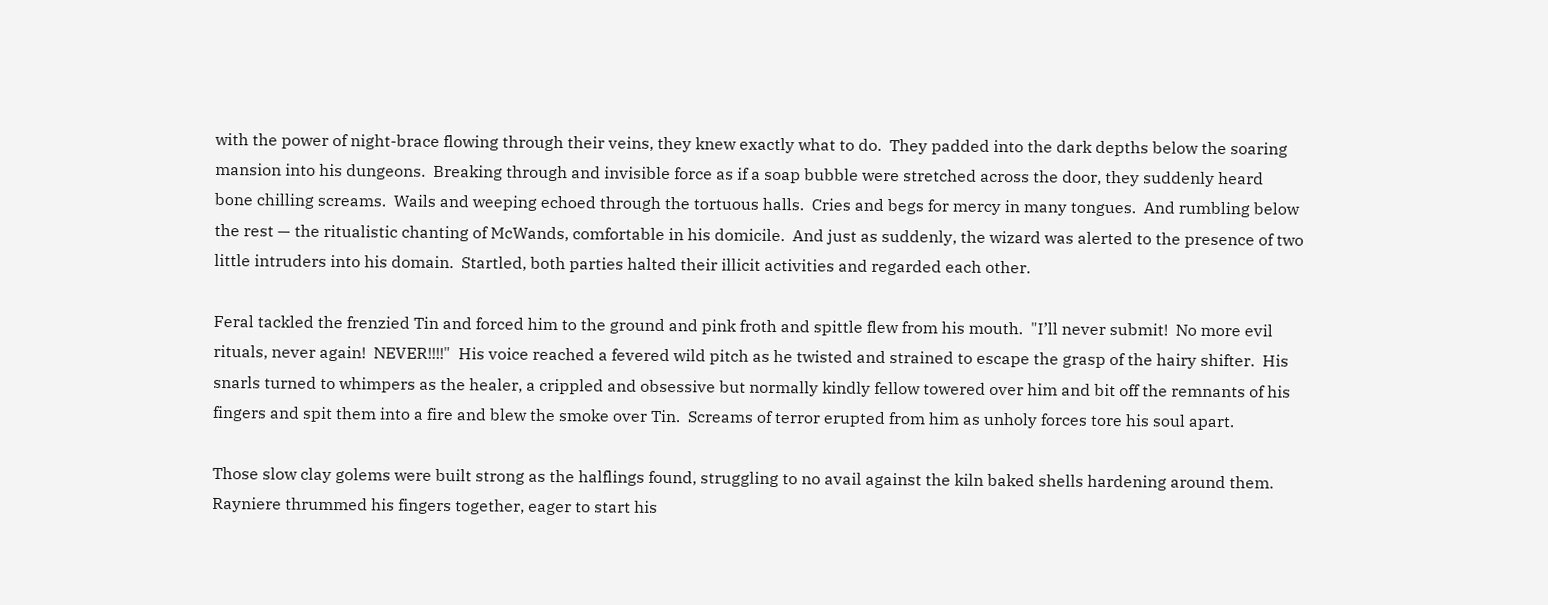with the power of night-brace flowing through their veins, they knew exactly what to do.  They padded into the dark depths below the soaring mansion into his dungeons.  Breaking through and invisible force as if a soap bubble were stretched across the door, they suddenly heard bone chilling screams.  Wails and weeping echoed through the tortuous halls.  Cries and begs for mercy in many tongues.  And rumbling below the rest — the ritualistic chanting of McWands, comfortable in his domicile.  And just as suddenly, the wizard was alerted to the presence of two little intruders into his domain.  Startled, both parties halted their illicit activities and regarded each other.

Feral tackled the frenzied Tin and forced him to the ground and pink froth and spittle flew from his mouth.  "I’ll never submit!  No more evil rituals, never again!  NEVER!!!!"  His voice reached a fevered wild pitch as he twisted and strained to escape the grasp of the hairy shifter.  His snarls turned to whimpers as the healer, a crippled and obsessive but normally kindly fellow towered over him and bit off the remnants of his fingers and spit them into a fire and blew the smoke over Tin.  Screams of terror erupted from him as unholy forces tore his soul apart.

Those slow clay golems were built strong as the halflings found, struggling to no avail against the kiln baked shells hardening around them.  Rayniere thrummed his fingers together, eager to start his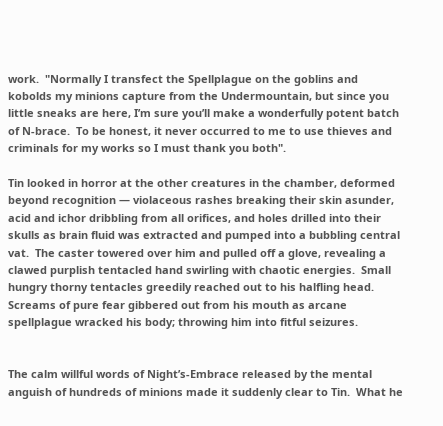work.  "Normally I transfect the Spellplague on the goblins and kobolds my minions capture from the Undermountain, but since you little sneaks are here, I’m sure you’ll make a wonderfully potent batch of N-brace.  To be honest, it never occurred to me to use thieves and criminals for my works so I must thank you both".

Tin looked in horror at the other creatures in the chamber, deformed beyond recognition — violaceous rashes breaking their skin asunder, acid and ichor dribbling from all orifices, and holes drilled into their skulls as brain fluid was extracted and pumped into a bubbling central vat.  The caster towered over him and pulled off a glove, revealing a clawed purplish tentacled hand swirling with chaotic energies.  Small hungry thorny tentacles greedily reached out to his halfling head.  Screams of pure fear gibbered out from his mouth as arcane spellplague wracked his body; throwing him into fitful seizures.


The calm willful words of Night’s-Embrace released by the mental anguish of hundreds of minions made it suddenly clear to Tin.  What he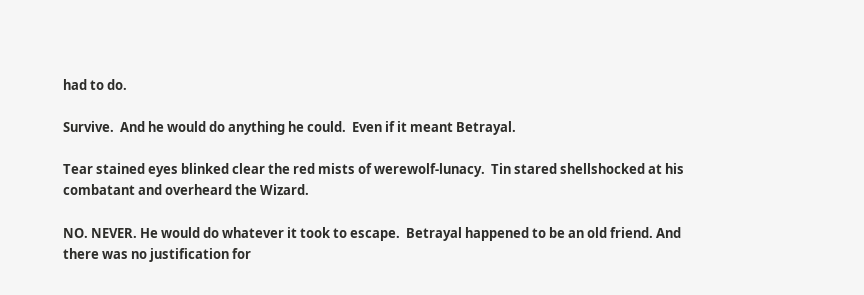had to do.

Survive.  And he would do anything he could.  Even if it meant Betrayal.

Tear stained eyes blinked clear the red mists of werewolf-lunacy.  Tin stared shellshocked at his combatant and overheard the Wizard.

NO. NEVER. He would do whatever it took to escape.  Betrayal happened to be an old friend. And there was no justification for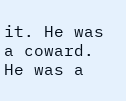it. He was a coward. He was a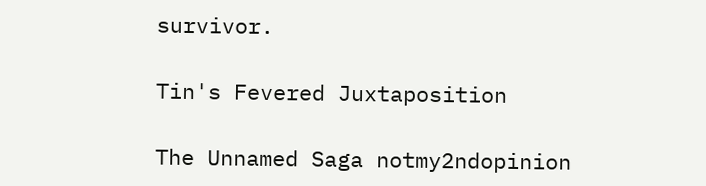survivor.

Tin's Fevered Juxtaposition

The Unnamed Saga notmy2ndopinion